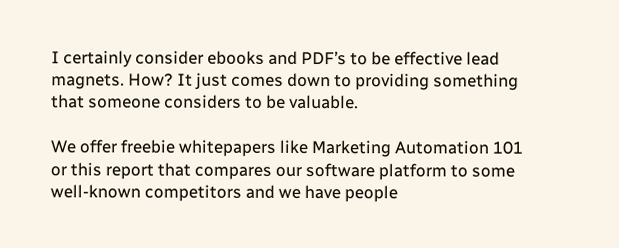I certainly consider ebooks and PDF’s to be effective lead magnets. How? It just comes down to providing something that someone considers to be valuable.

We offer freebie whitepapers like Marketing Automation 101 or this report that compares our software platform to some well-known competitors and we have people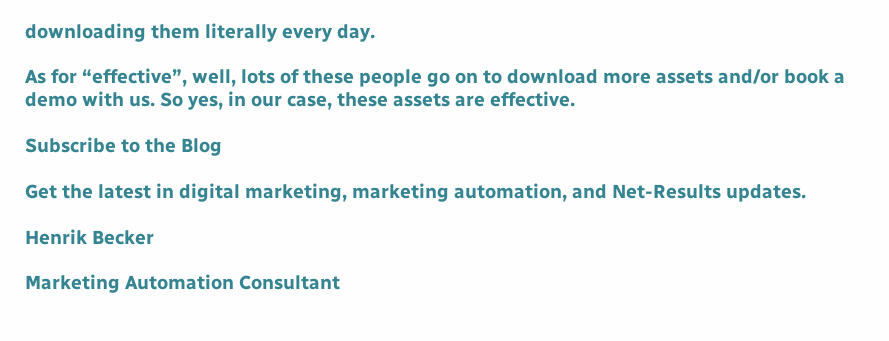downloading them literally every day.

As for “effective”, well, lots of these people go on to download more assets and/or book a demo with us. So yes, in our case, these assets are effective.

Subscribe to the Blog

Get the latest in digital marketing, marketing automation, and Net-Results updates.

Henrik Becker

Marketing Automation Consultant